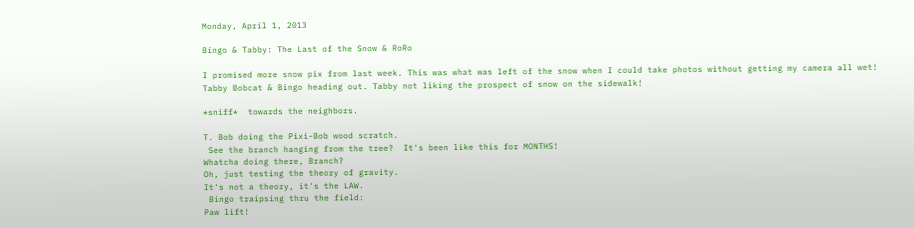Monday, April 1, 2013

Bingo & Tabby: The Last of the Snow & RoRo

I promised more snow pix from last week. This was what was left of the snow when I could take photos without getting my camera all wet!
Tabby Bobcat & Bingo heading out. Tabby not liking the prospect of snow on the sidewalk!

*sniff*  towards the neighbors.

T. Bob doing the Pixi-Bob wood scratch.
 See the branch hanging from the tree?  It's been like this for MONTHS!
Whatcha doing there, Branch?
Oh, just testing the theory of gravity.
It's not a theory, it's the LAW.
 Bingo traipsing thru the field:
Paw lift!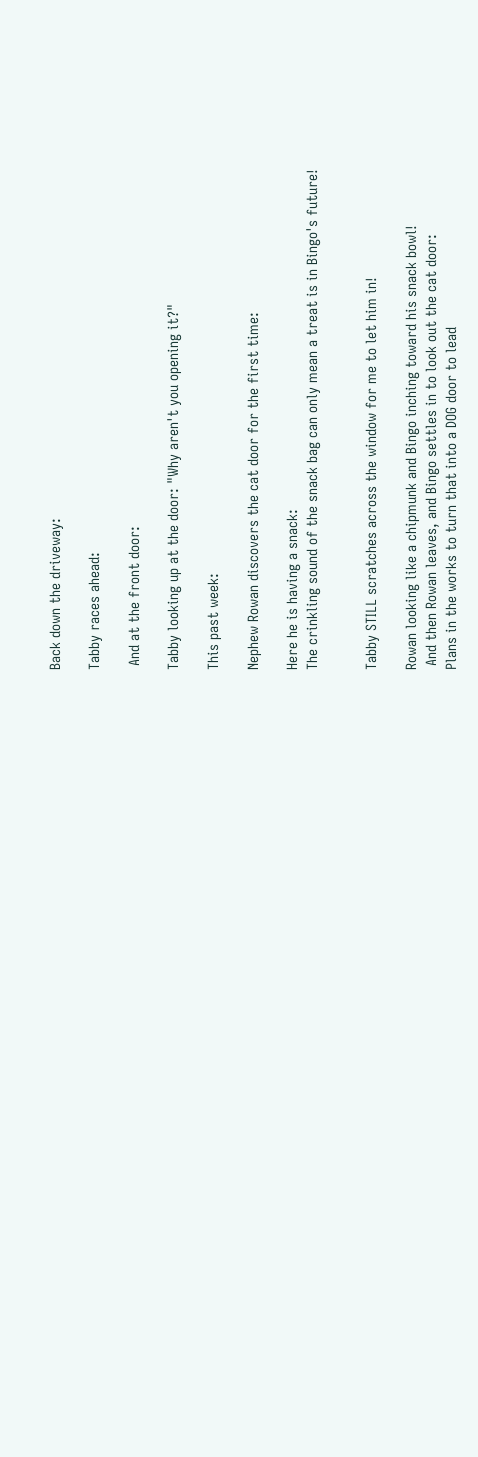Back down the driveway:

Tabby races ahead:

 And at the front door:

Tabby looking up at the door: "Why aren't you opening it?"

This past week:

Nephew Rowan discovers the cat door for the first time:

Here he is having a snack:
The crinkling sound of the snack bag can only mean a treat is in Bingo's future!


Tabby STILL scratches across the window for me to let him in!

Rowan looking like a chipmunk and Bingo inching toward his snack bowl!
 And then Rowan leaves, and Bingo settles in to look out the cat door:
Plans in the works to turn that into a DOG door to lead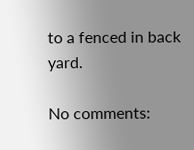to a fenced in back yard.

No comments: